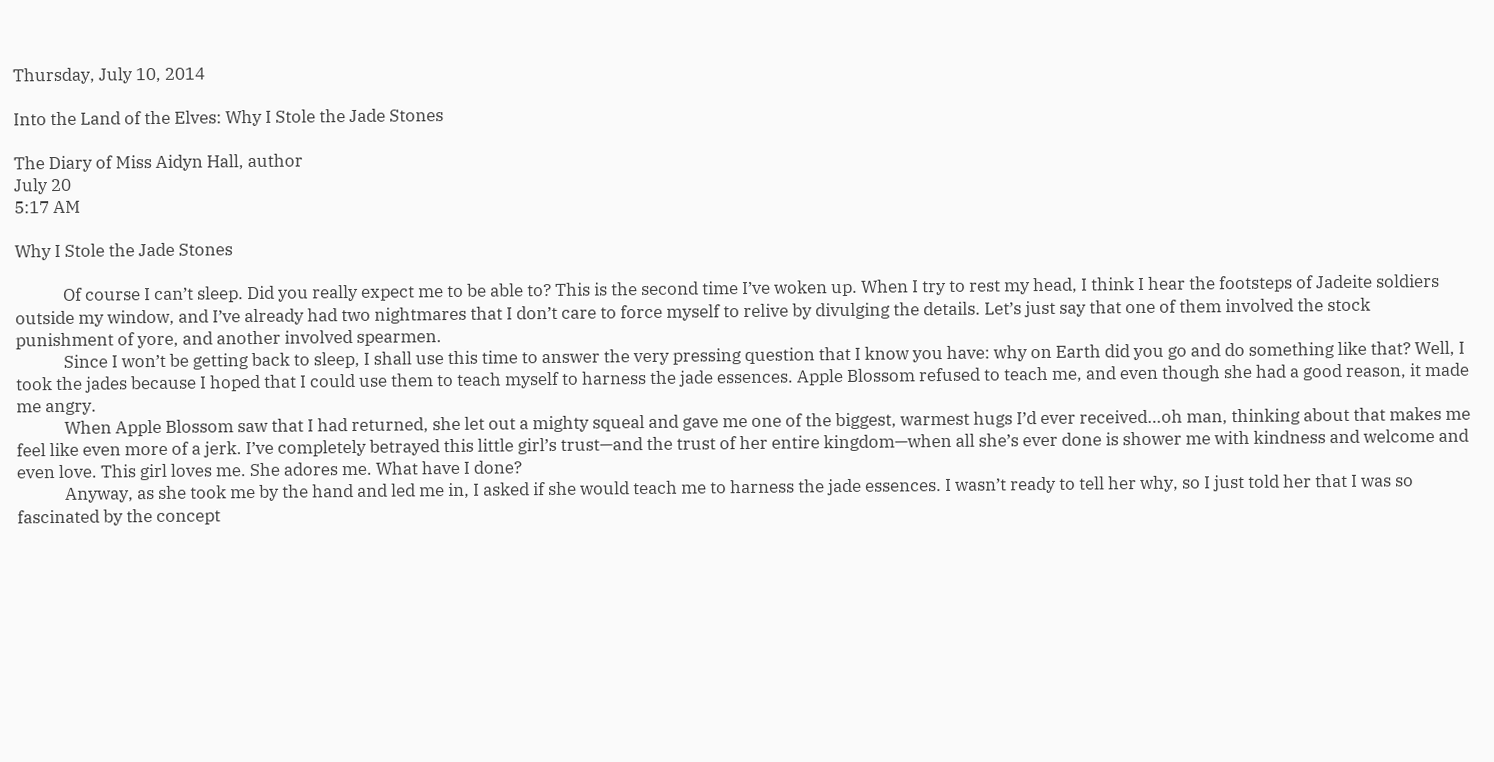Thursday, July 10, 2014

Into the Land of the Elves: Why I Stole the Jade Stones

The Diary of Miss Aidyn Hall, author
July 20
5:17 AM

Why I Stole the Jade Stones

            Of course I can’t sleep. Did you really expect me to be able to? This is the second time I’ve woken up. When I try to rest my head, I think I hear the footsteps of Jadeite soldiers outside my window, and I’ve already had two nightmares that I don’t care to force myself to relive by divulging the details. Let’s just say that one of them involved the stock punishment of yore, and another involved spearmen.
            Since I won’t be getting back to sleep, I shall use this time to answer the very pressing question that I know you have: why on Earth did you go and do something like that? Well, I took the jades because I hoped that I could use them to teach myself to harness the jade essences. Apple Blossom refused to teach me, and even though she had a good reason, it made me angry.
            When Apple Blossom saw that I had returned, she let out a mighty squeal and gave me one of the biggest, warmest hugs I’d ever received…oh man, thinking about that makes me feel like even more of a jerk. I’ve completely betrayed this little girl’s trust—and the trust of her entire kingdom—when all she’s ever done is shower me with kindness and welcome and even love. This girl loves me. She adores me. What have I done?
            Anyway, as she took me by the hand and led me in, I asked if she would teach me to harness the jade essences. I wasn’t ready to tell her why, so I just told her that I was so fascinated by the concept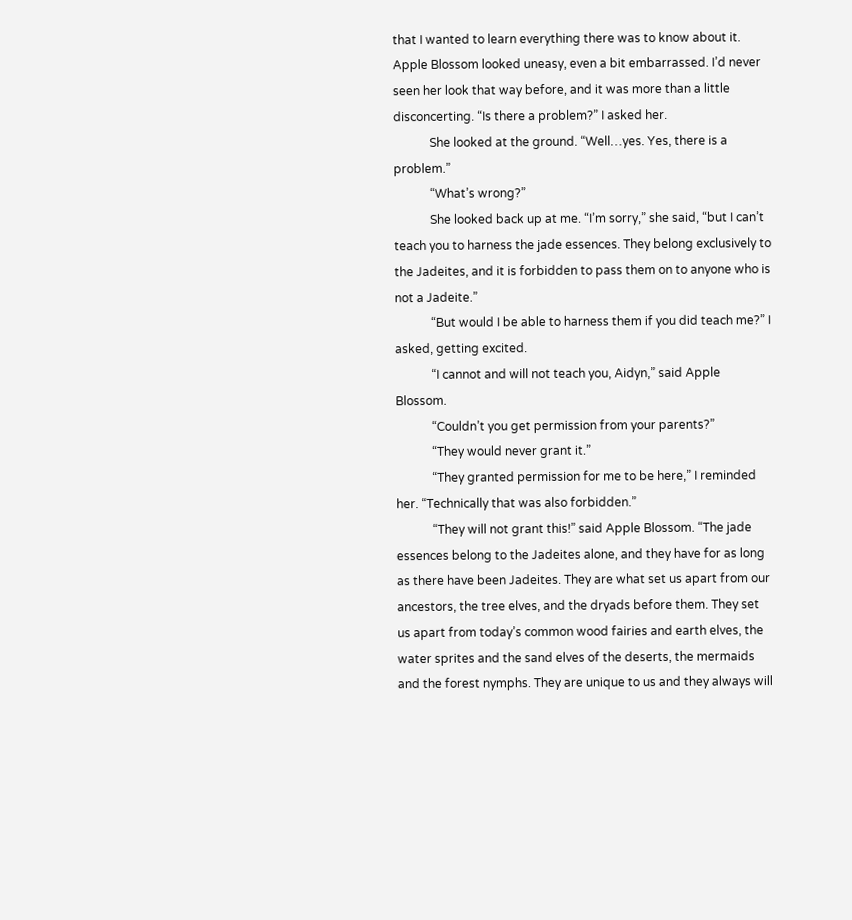that I wanted to learn everything there was to know about it. Apple Blossom looked uneasy, even a bit embarrassed. I’d never seen her look that way before, and it was more than a little disconcerting. “Is there a problem?” I asked her.
            She looked at the ground. “Well…yes. Yes, there is a problem.”
            “What’s wrong?”
            She looked back up at me. “I’m sorry,” she said, “but I can’t teach you to harness the jade essences. They belong exclusively to the Jadeites, and it is forbidden to pass them on to anyone who is not a Jadeite.”
            “But would I be able to harness them if you did teach me?” I asked, getting excited.
            “I cannot and will not teach you, Aidyn,” said Apple Blossom.
            “Couldn’t you get permission from your parents?”
            “They would never grant it.”
            “They granted permission for me to be here,” I reminded her. “Technically that was also forbidden.”
            “They will not grant this!” said Apple Blossom. “The jade essences belong to the Jadeites alone, and they have for as long as there have been Jadeites. They are what set us apart from our ancestors, the tree elves, and the dryads before them. They set us apart from today’s common wood fairies and earth elves, the water sprites and the sand elves of the deserts, the mermaids and the forest nymphs. They are unique to us and they always will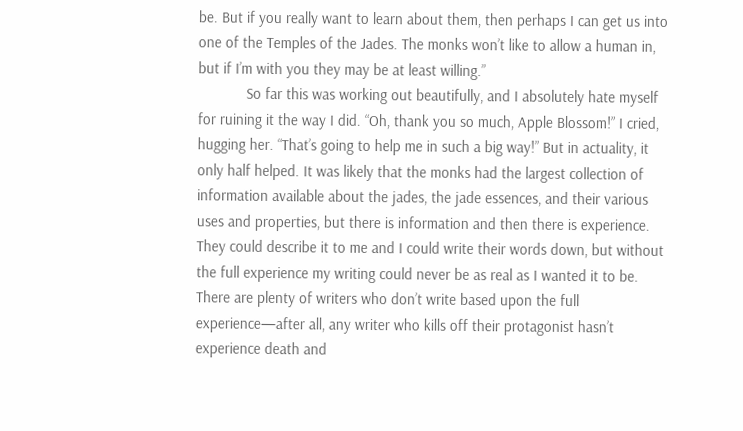be. But if you really want to learn about them, then perhaps I can get us into one of the Temples of the Jades. The monks won’t like to allow a human in, but if I’m with you they may be at least willing.”
            So far this was working out beautifully, and I absolutely hate myself for ruining it the way I did. “Oh, thank you so much, Apple Blossom!” I cried, hugging her. “That’s going to help me in such a big way!” But in actuality, it only half helped. It was likely that the monks had the largest collection of information available about the jades, the jade essences, and their various uses and properties, but there is information and then there is experience. They could describe it to me and I could write their words down, but without the full experience my writing could never be as real as I wanted it to be. There are plenty of writers who don’t write based upon the full experience—after all, any writer who kills off their protagonist hasn’t experience death and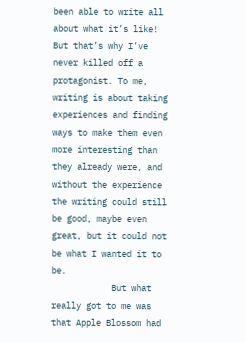been able to write all about what it’s like! But that’s why I’ve never killed off a protagonist. To me, writing is about taking experiences and finding ways to make them even more interesting than they already were, and without the experience the writing could still be good, maybe even great, but it could not be what I wanted it to be.
            But what really got to me was that Apple Blossom had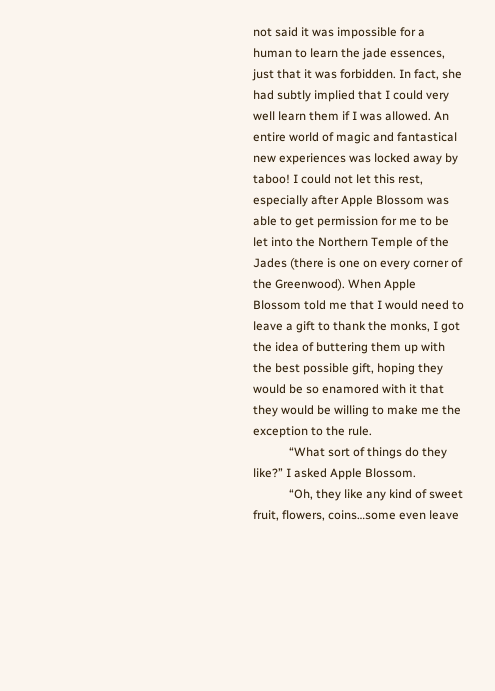not said it was impossible for a human to learn the jade essences, just that it was forbidden. In fact, she had subtly implied that I could very well learn them if I was allowed. An entire world of magic and fantastical new experiences was locked away by taboo! I could not let this rest, especially after Apple Blossom was able to get permission for me to be let into the Northern Temple of the Jades (there is one on every corner of the Greenwood). When Apple Blossom told me that I would need to leave a gift to thank the monks, I got the idea of buttering them up with the best possible gift, hoping they would be so enamored with it that they would be willing to make me the exception to the rule.
            “What sort of things do they like?” I asked Apple Blossom.
            “Oh, they like any kind of sweet fruit, flowers, coins…some even leave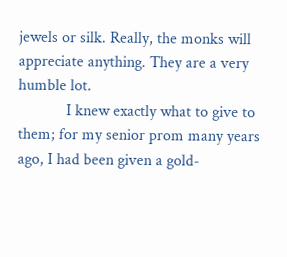jewels or silk. Really, the monks will appreciate anything. They are a very humble lot.
            I knew exactly what to give to them; for my senior prom many years ago, I had been given a gold-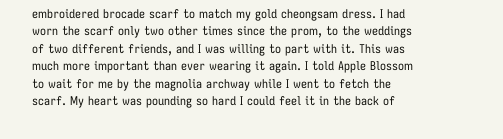embroidered brocade scarf to match my gold cheongsam dress. I had worn the scarf only two other times since the prom, to the weddings of two different friends, and I was willing to part with it. This was much more important than ever wearing it again. I told Apple Blossom to wait for me by the magnolia archway while I went to fetch the scarf. My heart was pounding so hard I could feel it in the back of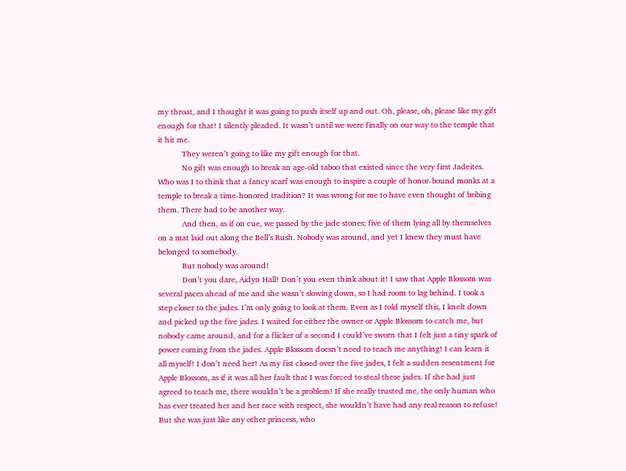my throat, and I thought it was going to push itself up and out. Oh, please, oh, please like my gift enough for that! I silently pleaded. It wasn’t until we were finally on our way to the temple that it hit me.
            They weren’t going to like my gift enough for that.
            No gift was enough to break an age-old taboo that existed since the very first Jadeites. Who was I to think that a fancy scarf was enough to inspire a couple of honor-bound monks at a temple to break a time-honored tradition? It was wrong for me to have even thought of bribing them. There had to be another way.
            And then, as if on cue, we passed by the jade stones; five of them lying all by themselves on a mat laid out along the Bell’s Rush. Nobody was around, and yet I knew they must have belonged to somebody.
            But nobody was around!
            Don’t you dare, Aidyn Hall! Don’t you even think about it! I saw that Apple Blossom was several paces ahead of me and she wasn’t slowing down, so I had room to lag behind. I took a step closer to the jades. I’m only going to look at them. Even as I told myself this, I knelt down and picked up the five jades. I waited for either the owner or Apple Blossom to catch me, but nobody came around, and for a flicker of a second I could’ve sworn that I felt just a tiny spark of power coming from the jades. Apple Blossom doesn’t need to teach me anything! I can learn it all myself! I don’t need her! As my fist closed over the five jades, I felt a sudden resentment for Apple Blossom, as if it was all her fault that I was forced to steal these jades. If she had just agreed to teach me, there wouldn’t be a problem! If she really trusted me, the only human who has ever treated her and her race with respect, she wouldn’t have had any real reason to refuse! But she was just like any other princess, who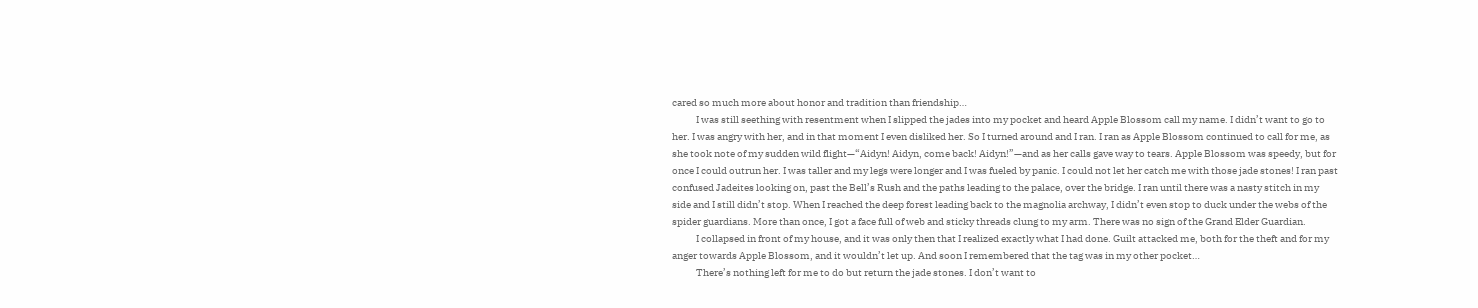cared so much more about honor and tradition than friendship…
            I was still seething with resentment when I slipped the jades into my pocket and heard Apple Blossom call my name. I didn’t want to go to her. I was angry with her, and in that moment I even disliked her. So I turned around and I ran. I ran as Apple Blossom continued to call for me, as she took note of my sudden wild flight—“Aidyn! Aidyn, come back! Aidyn!”—and as her calls gave way to tears. Apple Blossom was speedy, but for once I could outrun her. I was taller and my legs were longer and I was fueled by panic. I could not let her catch me with those jade stones! I ran past confused Jadeites looking on, past the Bell’s Rush and the paths leading to the palace, over the bridge. I ran until there was a nasty stitch in my side and I still didn’t stop. When I reached the deep forest leading back to the magnolia archway, I didn’t even stop to duck under the webs of the spider guardians. More than once, I got a face full of web and sticky threads clung to my arm. There was no sign of the Grand Elder Guardian.
            I collapsed in front of my house, and it was only then that I realized exactly what I had done. Guilt attacked me, both for the theft and for my anger towards Apple Blossom, and it wouldn’t let up. And soon I remembered that the tag was in my other pocket…
            There’s nothing left for me to do but return the jade stones. I don’t want to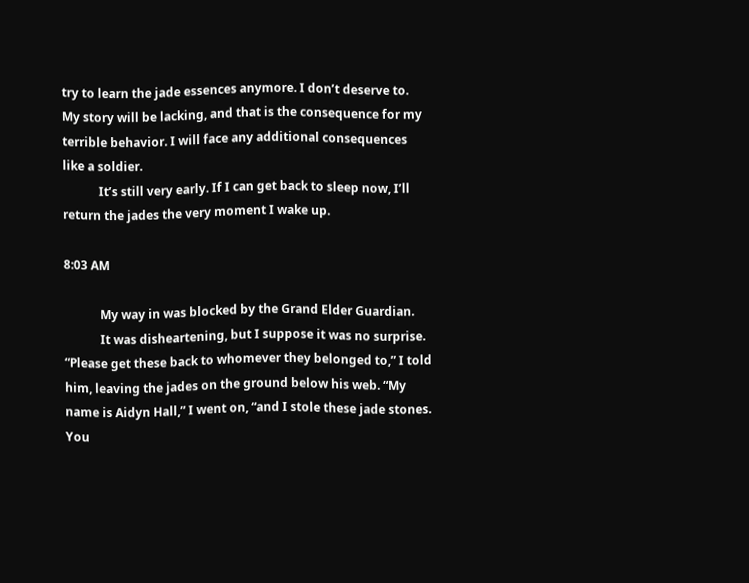try to learn the jade essences anymore. I don’t deserve to. My story will be lacking, and that is the consequence for my terrible behavior. I will face any additional consequences like a soldier.
            It’s still very early. If I can get back to sleep now, I’ll return the jades the very moment I wake up.

8:03 AM

            My way in was blocked by the Grand Elder Guardian.
            It was disheartening, but I suppose it was no surprise. “Please get these back to whomever they belonged to,” I told him, leaving the jades on the ground below his web. “My name is Aidyn Hall,” I went on, “and I stole these jade stones. You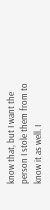know that, but I want the person I stole them from to know it as well. I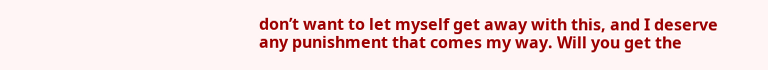don’t want to let myself get away with this, and I deserve any punishment that comes my way. Will you get the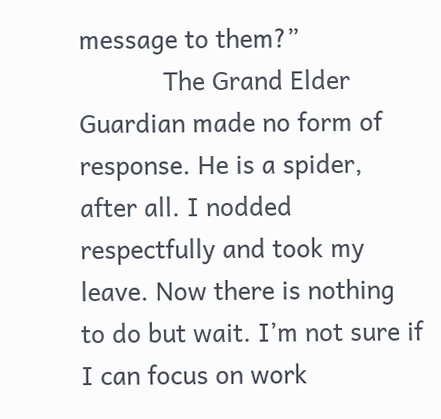message to them?”
            The Grand Elder Guardian made no form of response. He is a spider, after all. I nodded respectfully and took my leave. Now there is nothing to do but wait. I’m not sure if I can focus on work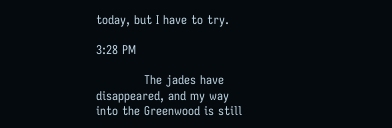today, but I have to try.

3:28 PM

            The jades have disappeared, and my way into the Greenwood is still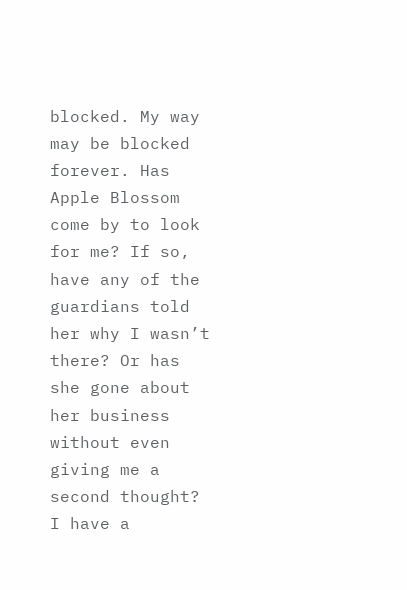blocked. My way may be blocked forever. Has Apple Blossom come by to look for me? If so, have any of the guardians told her why I wasn’t there? Or has she gone about her business without even giving me a second thought? I have a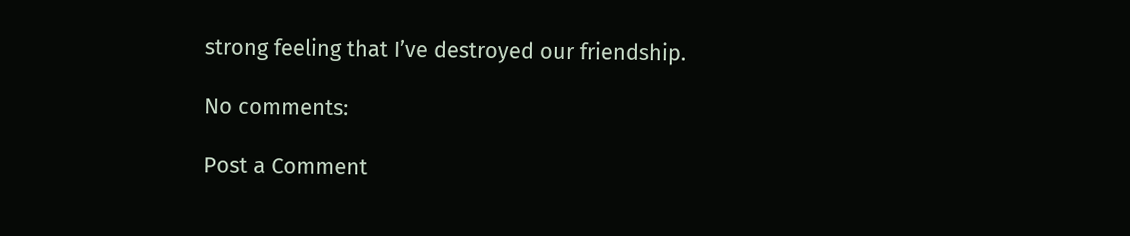strong feeling that I’ve destroyed our friendship.

No comments:

Post a Comment